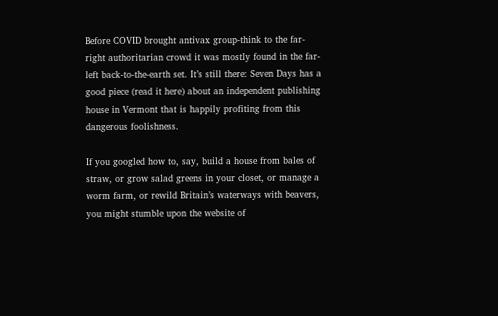Before COVID brought antivax group-think to the far-right authoritarian crowd it was mostly found in the far-left back-to-the-earth set. It’s still there: Seven Days has a good piece (read it here) about an independent publishing house in Vermont that is happily profiting from this dangerous foolishness.

If you googled how to, say, build a house from bales of straw, or grow salad greens in your closet, or manage a worm farm, or rewild Britain’s waterways with beavers, you might stumble upon the website of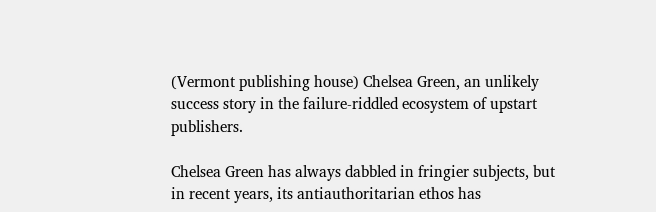(Vermont publishing house) Chelsea Green, an unlikely success story in the failure-riddled ecosystem of upstart publishers.

Chelsea Green has always dabbled in fringier subjects, but in recent years, its antiauthoritarian ethos has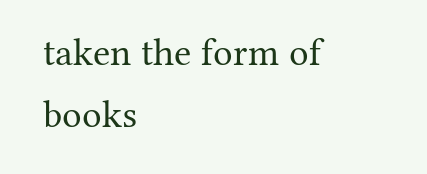taken the form of books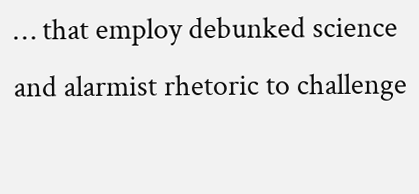… that employ debunked science and alarmist rhetoric to challenge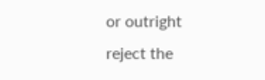or outright reject the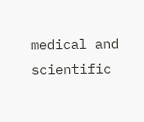medical and scientific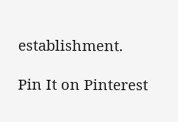establishment.

Pin It on Pinterest